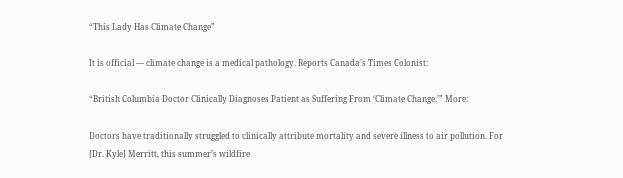“This Lady Has Climate Change”

It is official — climate change is a medical pathology. Reports Canada’s Times Colonist:

“British Columbia Doctor Clinically Diagnoses Patient as Suffering From ‘Climate Change.’” More:

Doctors have traditionally struggled to clinically attribute mortality and severe illness to air pollution. For [Dr. Kyle] Merritt, this summer’s wildfire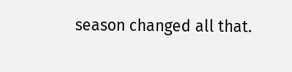season changed all that.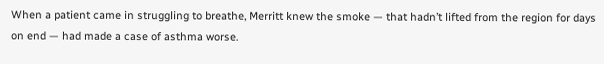When a patient came in struggling to breathe, Merritt knew the smoke — that hadn’t lifted from the region for days on end — had made a case of asthma worse.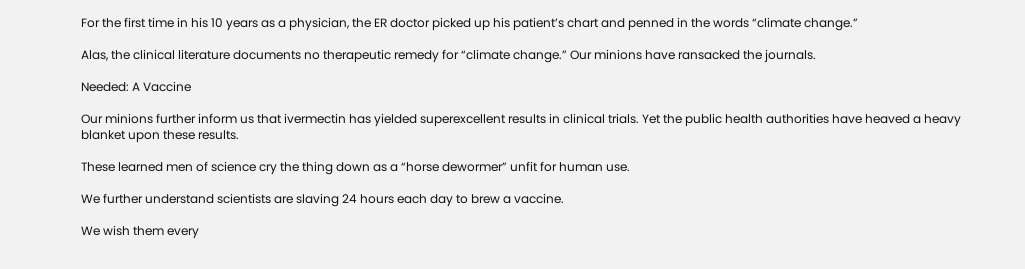For the first time in his 10 years as a physician, the ER doctor picked up his patient’s chart and penned in the words “climate change.”

Alas, the clinical literature documents no therapeutic remedy for “climate change.” Our minions have ransacked the journals.

Needed: A Vaccine

Our minions further inform us that ivermectin has yielded superexcellent results in clinical trials. Yet the public health authorities have heaved a heavy blanket upon these results.

These learned men of science cry the thing down as a “horse dewormer” unfit for human use.

We further understand scientists are slaving 24 hours each day to brew a vaccine.

We wish them every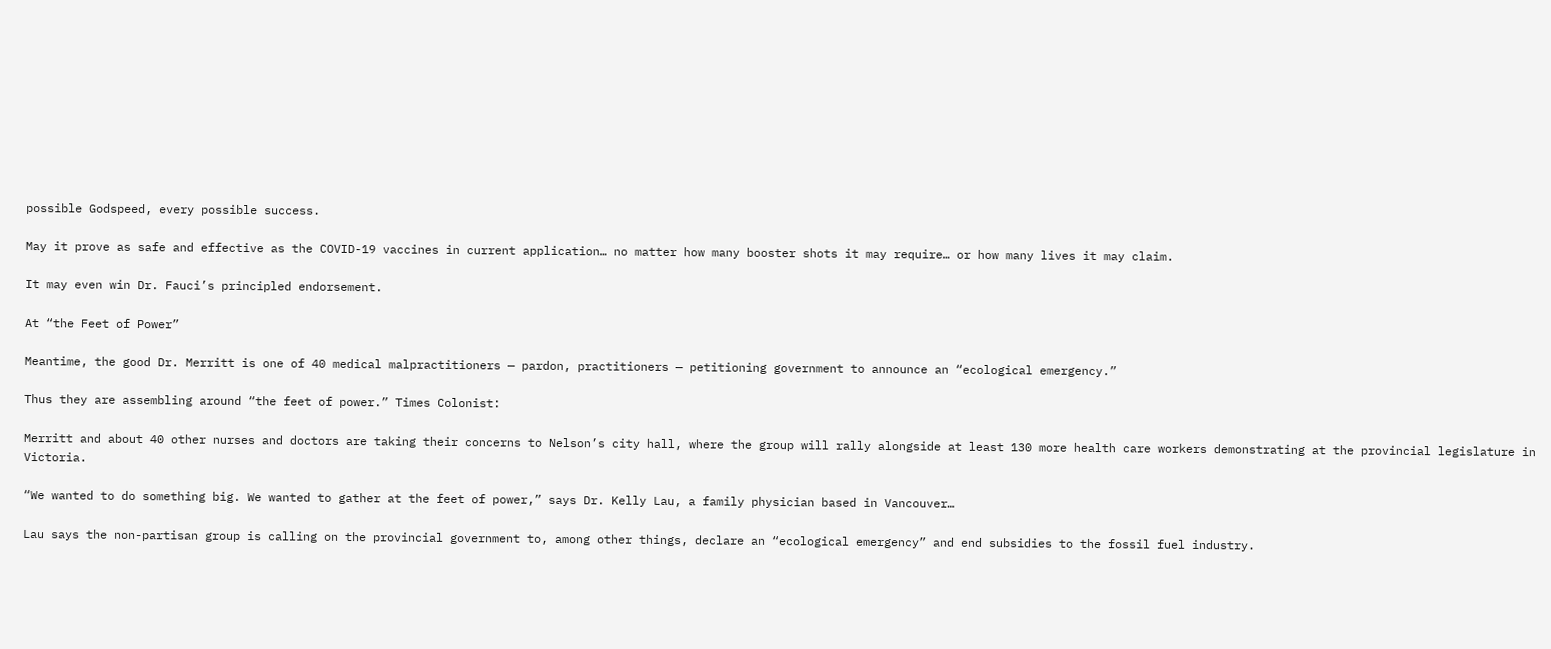possible Godspeed, every possible success.

May it prove as safe and effective as the COVID-19 vaccines in current application… no matter how many booster shots it may require… or how many lives it may claim.

It may even win Dr. Fauci’s principled endorsement.

At “the Feet of Power”

Meantime, the good Dr. Merritt is one of 40 medical malpractitioners — pardon, practitioners — petitioning government to announce an “ecological emergency.”

Thus they are assembling around “the feet of power.” Times Colonist:

Merritt and about 40 other nurses and doctors are taking their concerns to Nelson’s city hall, where the group will rally alongside at least 130 more health care workers demonstrating at the provincial legislature in Victoria.

“We wanted to do something big. We wanted to gather at the feet of power,” says Dr. Kelly Lau, a family physician based in Vancouver…

Lau says the non-partisan group is calling on the provincial government to, among other things, declare an “ecological emergency” and end subsidies to the fossil fuel industry.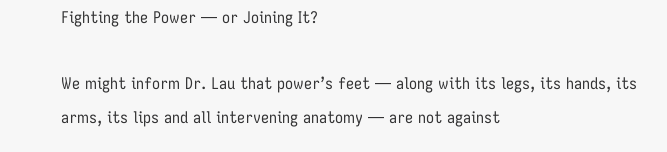Fighting the Power — or Joining It?

We might inform Dr. Lau that power’s feet — along with its legs, its hands, its arms, its lips and all intervening anatomy — are not against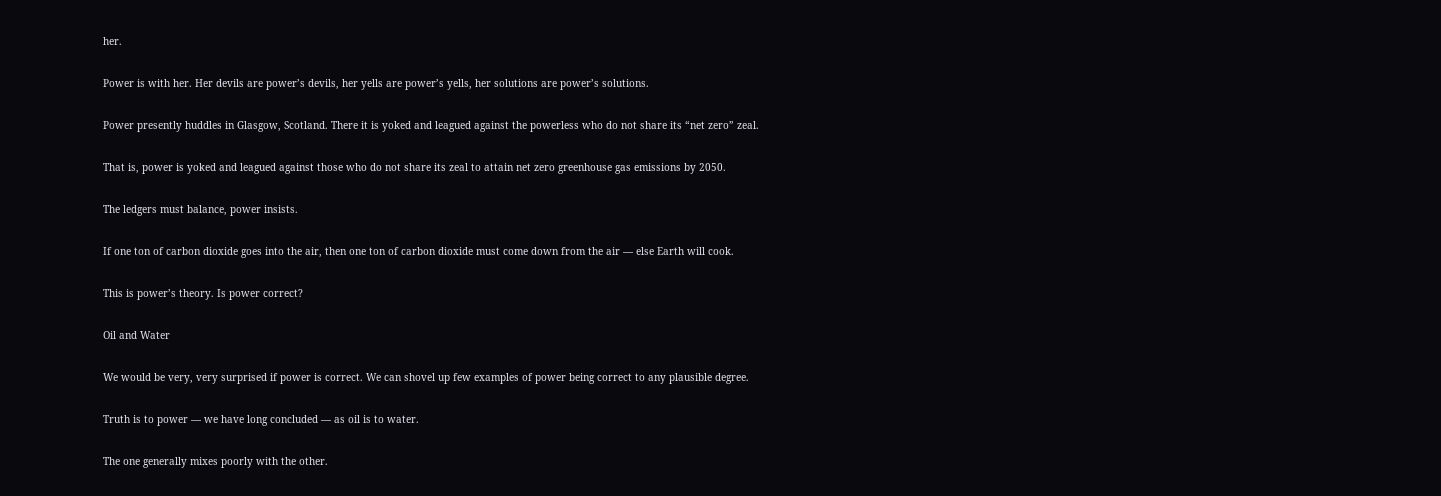her.

Power is with her. Her devils are power’s devils, her yells are power’s yells, her solutions are power’s solutions.

Power presently huddles in Glasgow, Scotland. There it is yoked and leagued against the powerless who do not share its “net zero” zeal.

That is, power is yoked and leagued against those who do not share its zeal to attain net zero greenhouse gas emissions by 2050.

The ledgers must balance, power insists.

If one ton of carbon dioxide goes into the air, then one ton of carbon dioxide must come down from the air — else Earth will cook.

This is power’s theory. Is power correct?

Oil and Water

We would be very, very surprised if power is correct. We can shovel up few examples of power being correct to any plausible degree.

Truth is to power — we have long concluded — as oil is to water.

The one generally mixes poorly with the other.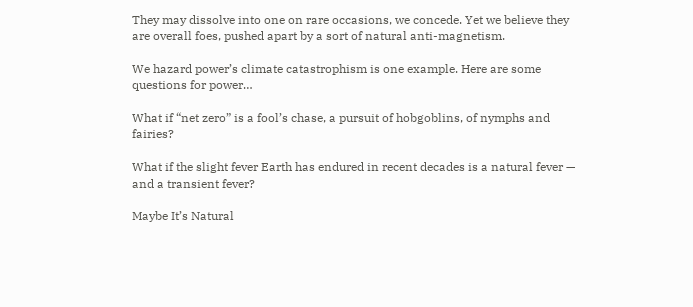They may dissolve into one on rare occasions, we concede. Yet we believe they are overall foes, pushed apart by a sort of natural anti-magnetism.

We hazard power’s climate catastrophism is one example. Here are some questions for power…

What if “net zero” is a fool’s chase, a pursuit of hobgoblins, of nymphs and fairies?

What if the slight fever Earth has endured in recent decades is a natural fever — and a transient fever?

Maybe It’s Natural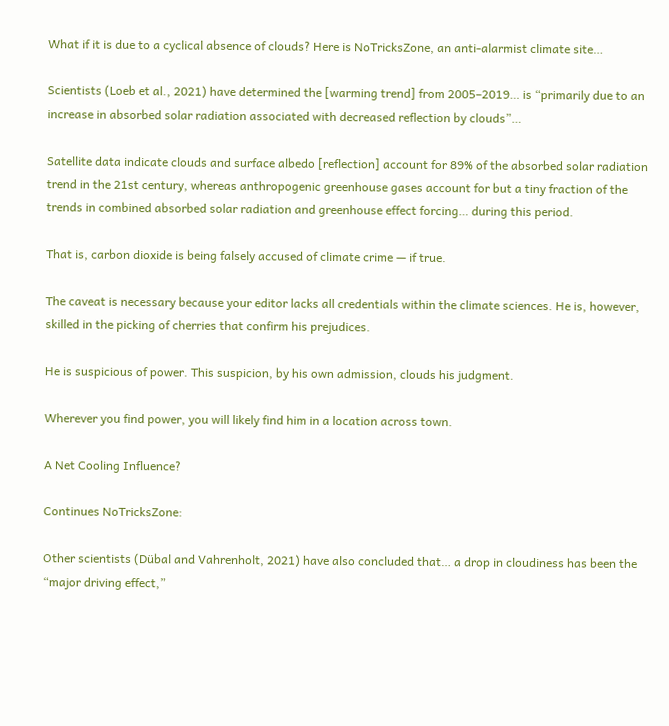What if it is due to a cyclical absence of clouds? Here is NoTricksZone, an anti-alarmist climate site…

Scientists (Loeb et al., 2021) have determined the [warming trend] from 2005–2019… is “primarily due to an increase in absorbed solar radiation associated with decreased reflection by clouds”…

Satellite data indicate clouds and surface albedo [reflection] account for 89% of the absorbed solar radiation trend in the 21st century, whereas anthropogenic greenhouse gases account for but a tiny fraction of the trends in combined absorbed solar radiation and greenhouse effect forcing… during this period.

That is, carbon dioxide is being falsely accused of climate crime — if true.

The caveat is necessary because your editor lacks all credentials within the climate sciences. He is, however, skilled in the picking of cherries that confirm his prejudices.

He is suspicious of power. This suspicion, by his own admission, clouds his judgment.

Wherever you find power, you will likely find him in a location across town.

A Net Cooling Influence?

Continues NoTricksZone:

Other scientists (Dübal and Vahrenholt, 2021) have also concluded that… a drop in cloudiness has been the “major driving effect,”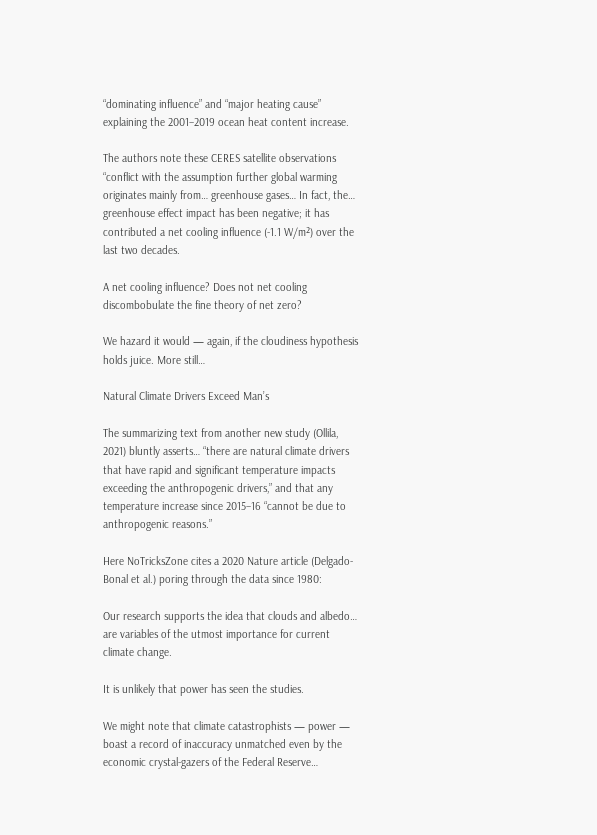“dominating influence” and “major heating cause” explaining the 2001–2019 ocean heat content increase.

The authors note these CERES satellite observations “conflict with the assumption further global warming originates mainly from… greenhouse gases… In fact, the… greenhouse effect impact has been negative; it has contributed a net cooling influence (-1.1 W/m²) over the last two decades.

A net cooling influence? Does not net cooling discombobulate the fine theory of net zero?

We hazard it would — again, if the cloudiness hypothesis holds juice. More still…

Natural Climate Drivers Exceed Man’s

The summarizing text from another new study (Ollila, 2021) bluntly asserts… “there are natural climate drivers that have rapid and significant temperature impacts exceeding the anthropogenic drivers,” and that any temperature increase since 2015–16 “cannot be due to anthropogenic reasons.”

Here NoTricksZone cites a 2020 Nature article (Delgado-Bonal et al.) poring through the data since 1980:

Our research supports the idea that clouds and albedo… are variables of the utmost importance for current climate change.

It is unlikely that power has seen the studies.

We might note that climate catastrophists — power — boast a record of inaccuracy unmatched even by the economic crystal-gazers of the Federal Reserve…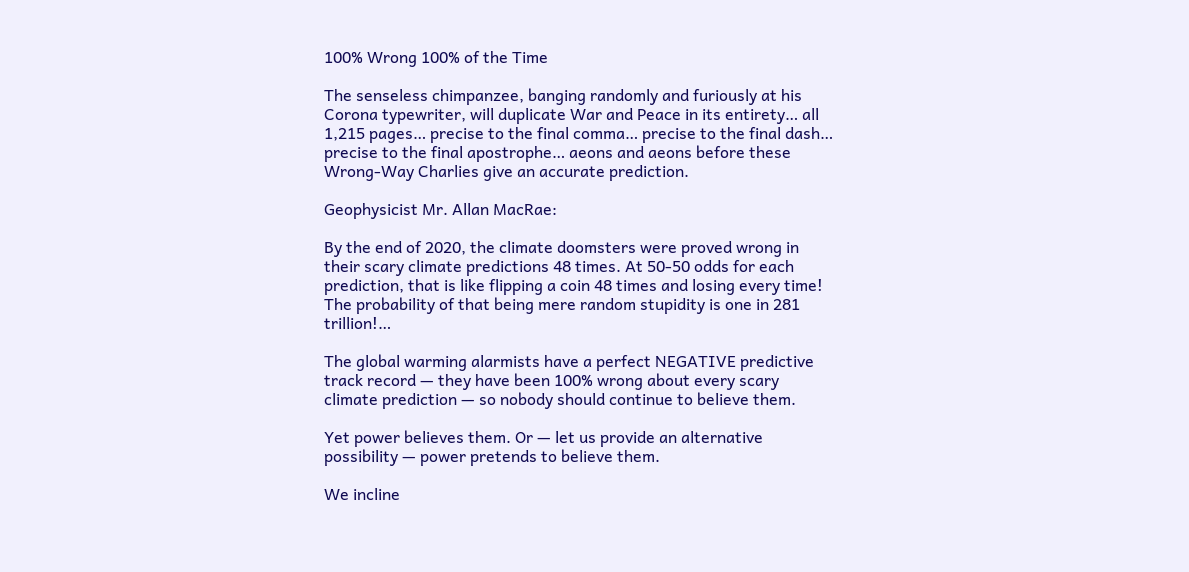100% Wrong 100% of the Time

The senseless chimpanzee, banging randomly and furiously at his Corona typewriter, will duplicate War and Peace in its entirety… all 1,215 pages… precise to the final comma… precise to the final dash… precise to the final apostrophe… aeons and aeons before these Wrong-Way Charlies give an accurate prediction.

Geophysicist Mr. Allan MacRae:

By the end of 2020, the climate doomsters were proved wrong in their scary climate predictions 48 times. At 50-50 odds for each prediction, that is like flipping a coin 48 times and losing every time! The probability of that being mere random stupidity is one in 281 trillion!…

The global warming alarmists have a perfect NEGATIVE predictive track record — they have been 100% wrong about every scary climate prediction — so nobody should continue to believe them.

Yet power believes them. Or — let us provide an alternative possibility — power pretends to believe them.

We incline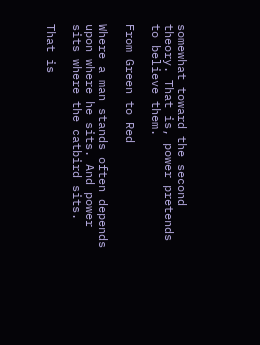somewhat toward the second theory. That is, power pretends to believe them.

From Green to Red

Where a man stands often depends upon where he sits. And power sits where the catbird sits.

That is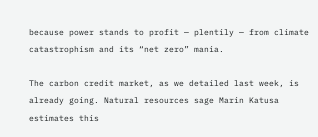because power stands to profit — plentily — from climate catastrophism and its “net zero” mania.

The carbon credit market, as we detailed last week, is already going. Natural resources sage Marin Katusa estimates this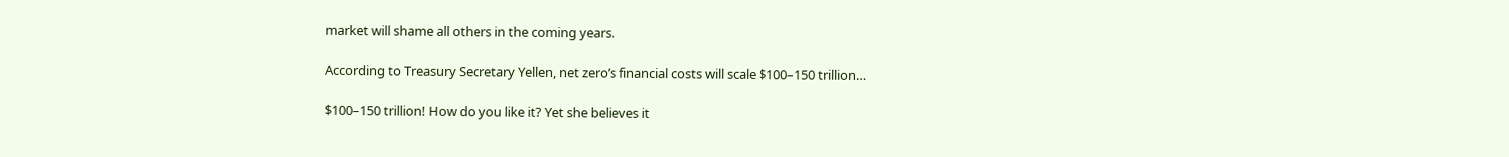market will shame all others in the coming years.

According to Treasury Secretary Yellen, net zero’s financial costs will scale $100–150 trillion…

$100–150 trillion! How do you like it? Yet she believes it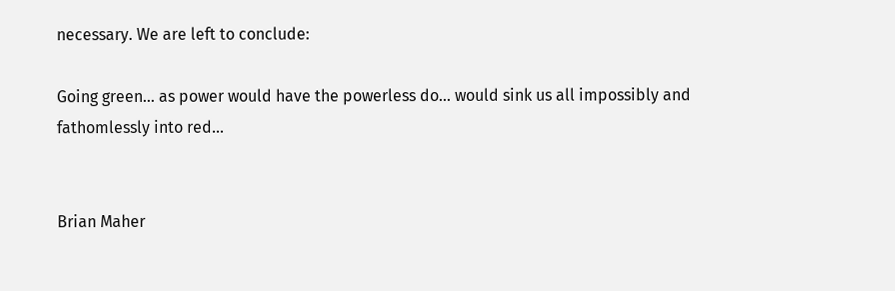necessary. We are left to conclude:

Going green… as power would have the powerless do… would sink us all impossibly and fathomlessly into red…


Brian Maher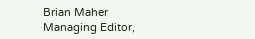Brian Maher
Managing Editor,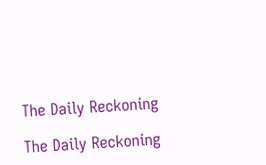The Daily Reckoning

The Daily Reckoning